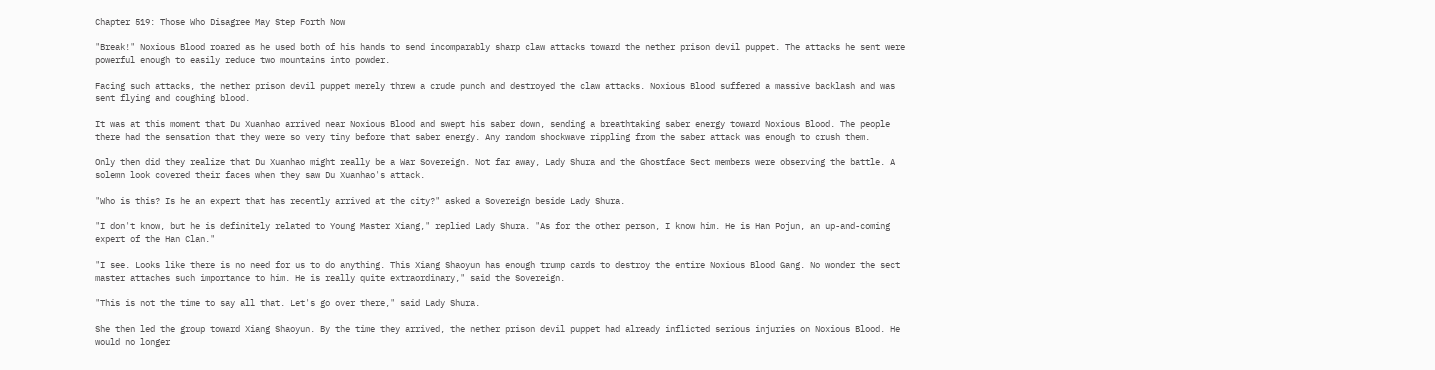Chapter 519: Those Who Disagree May Step Forth Now

"Break!" Noxious Blood roared as he used both of his hands to send incomparably sharp claw attacks toward the nether prison devil puppet. The attacks he sent were powerful enough to easily reduce two mountains into powder.

Facing such attacks, the nether prison devil puppet merely threw a crude punch and destroyed the claw attacks. Noxious Blood suffered a massive backlash and was sent flying and coughing blood.

It was at this moment that Du Xuanhao arrived near Noxious Blood and swept his saber down, sending a breathtaking saber energy toward Noxious Blood. The people there had the sensation that they were so very tiny before that saber energy. Any random shockwave rippling from the saber attack was enough to crush them.

Only then did they realize that Du Xuanhao might really be a War Sovereign. Not far away, Lady Shura and the Ghostface Sect members were observing the battle. A solemn look covered their faces when they saw Du Xuanhao's attack.

"Who is this? Is he an expert that has recently arrived at the city?" asked a Sovereign beside Lady Shura.

"I don't know, but he is definitely related to Young Master Xiang," replied Lady Shura. "As for the other person, I know him. He is Han Pojun, an up-and-coming expert of the Han Clan."

"I see. Looks like there is no need for us to do anything. This Xiang Shaoyun has enough trump cards to destroy the entire Noxious Blood Gang. No wonder the sect master attaches such importance to him. He is really quite extraordinary," said the Sovereign.

"This is not the time to say all that. Let's go over there," said Lady Shura.

She then led the group toward Xiang Shaoyun. By the time they arrived, the nether prison devil puppet had already inflicted serious injuries on Noxious Blood. He would no longer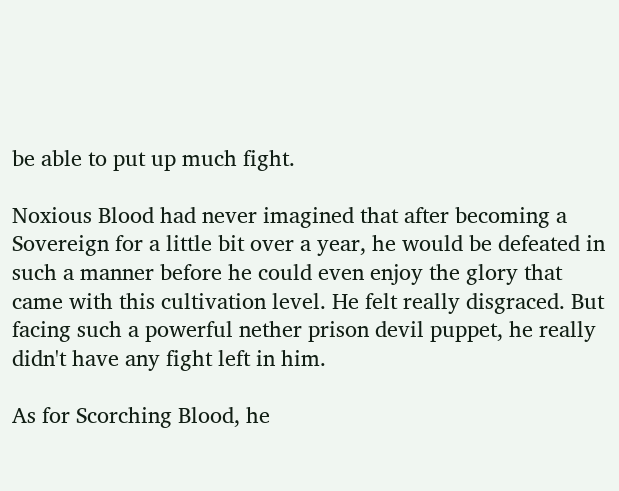be able to put up much fight.

Noxious Blood had never imagined that after becoming a Sovereign for a little bit over a year, he would be defeated in such a manner before he could even enjoy the glory that came with this cultivation level. He felt really disgraced. But facing such a powerful nether prison devil puppet, he really didn't have any fight left in him.

As for Scorching Blood, he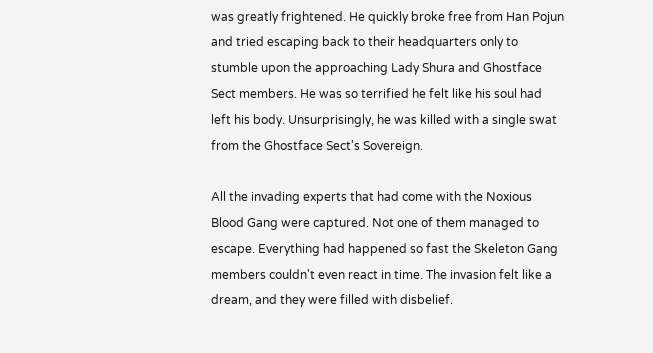was greatly frightened. He quickly broke free from Han Pojun and tried escaping back to their headquarters only to stumble upon the approaching Lady Shura and Ghostface Sect members. He was so terrified he felt like his soul had left his body. Unsurprisingly, he was killed with a single swat from the Ghostface Sect's Sovereign.

All the invading experts that had come with the Noxious Blood Gang were captured. Not one of them managed to escape. Everything had happened so fast the Skeleton Gang members couldn't even react in time. The invasion felt like a dream, and they were filled with disbelief.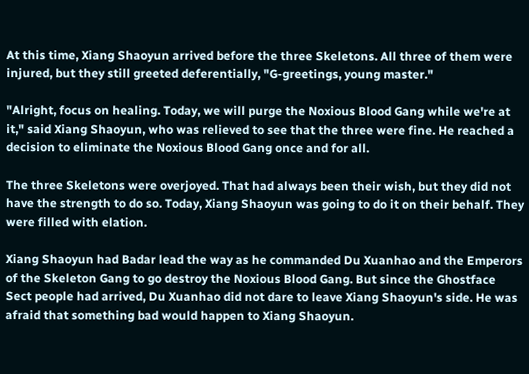At this time, Xiang Shaoyun arrived before the three Skeletons. All three of them were injured, but they still greeted deferentially, "G-greetings, young master."

"Alright, focus on healing. Today, we will purge the Noxious Blood Gang while we're at it," said Xiang Shaoyun, who was relieved to see that the three were fine. He reached a decision to eliminate the Noxious Blood Gang once and for all.

The three Skeletons were overjoyed. That had always been their wish, but they did not have the strength to do so. Today, Xiang Shaoyun was going to do it on their behalf. They were filled with elation.

Xiang Shaoyun had Badar lead the way as he commanded Du Xuanhao and the Emperors of the Skeleton Gang to go destroy the Noxious Blood Gang. But since the Ghostface Sect people had arrived, Du Xuanhao did not dare to leave Xiang Shaoyun's side. He was afraid that something bad would happen to Xiang Shaoyun.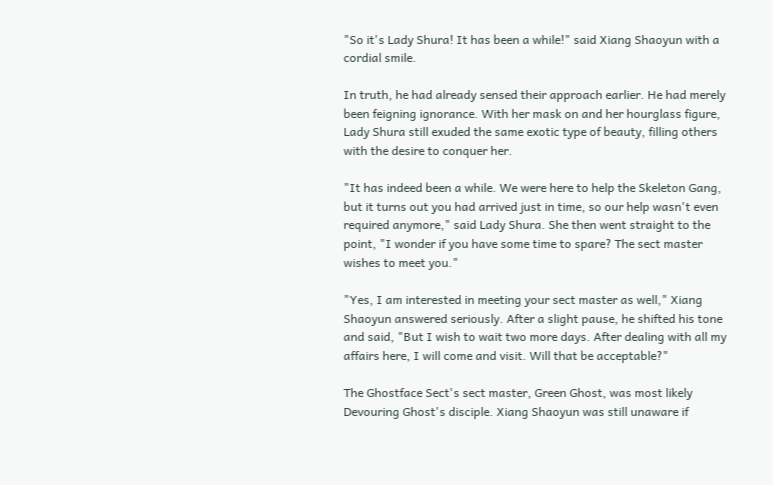"So it's Lady Shura! It has been a while!" said Xiang Shaoyun with a cordial smile.

In truth, he had already sensed their approach earlier. He had merely been feigning ignorance. With her mask on and her hourglass figure, Lady Shura still exuded the same exotic type of beauty, filling others with the desire to conquer her.

"It has indeed been a while. We were here to help the Skeleton Gang, but it turns out you had arrived just in time, so our help wasn't even required anymore," said Lady Shura. She then went straight to the point, "I wonder if you have some time to spare? The sect master wishes to meet you."

"Yes, I am interested in meeting your sect master as well," Xiang Shaoyun answered seriously. After a slight pause, he shifted his tone and said, "But I wish to wait two more days. After dealing with all my affairs here, I will come and visit. Will that be acceptable?"

The Ghostface Sect's sect master, Green Ghost, was most likely Devouring Ghost's disciple. Xiang Shaoyun was still unaware if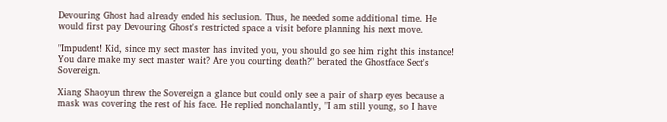Devouring Ghost had already ended his seclusion. Thus, he needed some additional time. He would first pay Devouring Ghost's restricted space a visit before planning his next move.

"Impudent! Kid, since my sect master has invited you, you should go see him right this instance! You dare make my sect master wait? Are you courting death?" berated the Ghostface Sect's Sovereign.

Xiang Shaoyun threw the Sovereign a glance but could only see a pair of sharp eyes because a mask was covering the rest of his face. He replied nonchalantly, "I am still young, so I have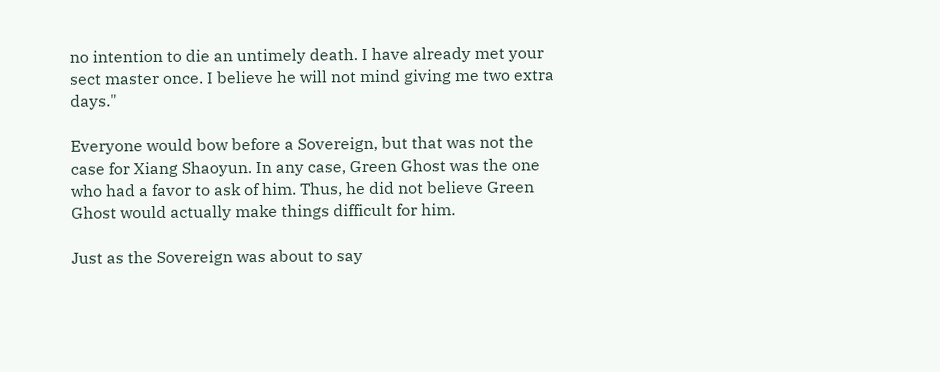no intention to die an untimely death. I have already met your sect master once. I believe he will not mind giving me two extra days."

Everyone would bow before a Sovereign, but that was not the case for Xiang Shaoyun. In any case, Green Ghost was the one who had a favor to ask of him. Thus, he did not believe Green Ghost would actually make things difficult for him.

Just as the Sovereign was about to say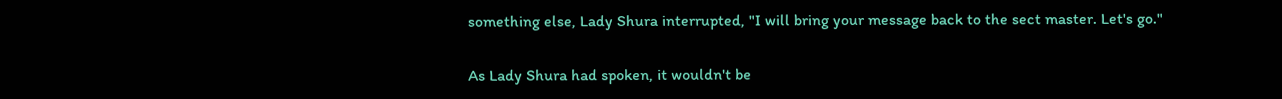something else, Lady Shura interrupted, "I will bring your message back to the sect master. Let's go."

As Lady Shura had spoken, it wouldn't be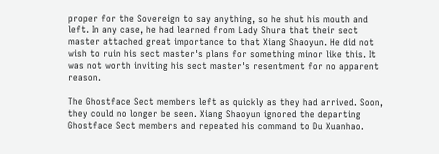proper for the Sovereign to say anything, so he shut his mouth and left. In any case, he had learned from Lady Shura that their sect master attached great importance to that Xiang Shaoyun. He did not wish to ruin his sect master's plans for something minor like this. It was not worth inviting his sect master's resentment for no apparent reason.

The Ghostface Sect members left as quickly as they had arrived. Soon, they could no longer be seen. Xiang Shaoyun ignored the departing Ghostface Sect members and repeated his command to Du Xuanhao.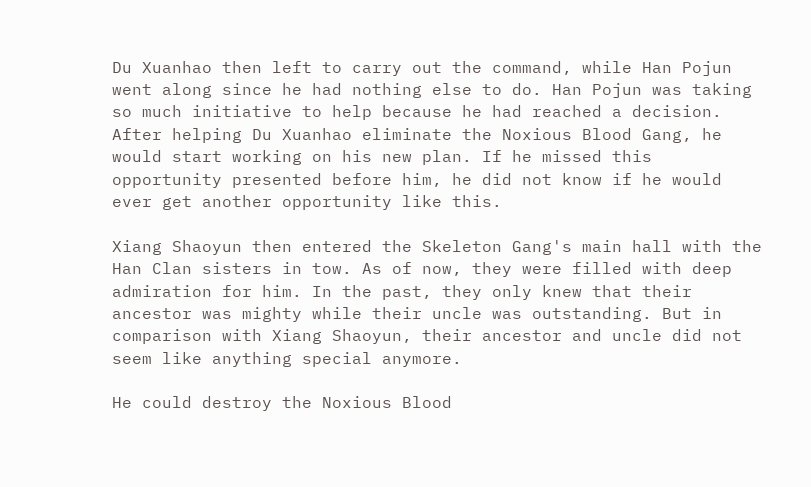Du Xuanhao then left to carry out the command, while Han Pojun went along since he had nothing else to do. Han Pojun was taking so much initiative to help because he had reached a decision. After helping Du Xuanhao eliminate the Noxious Blood Gang, he would start working on his new plan. If he missed this opportunity presented before him, he did not know if he would ever get another opportunity like this.

Xiang Shaoyun then entered the Skeleton Gang's main hall with the Han Clan sisters in tow. As of now, they were filled with deep admiration for him. In the past, they only knew that their ancestor was mighty while their uncle was outstanding. But in comparison with Xiang Shaoyun, their ancestor and uncle did not seem like anything special anymore.

He could destroy the Noxious Blood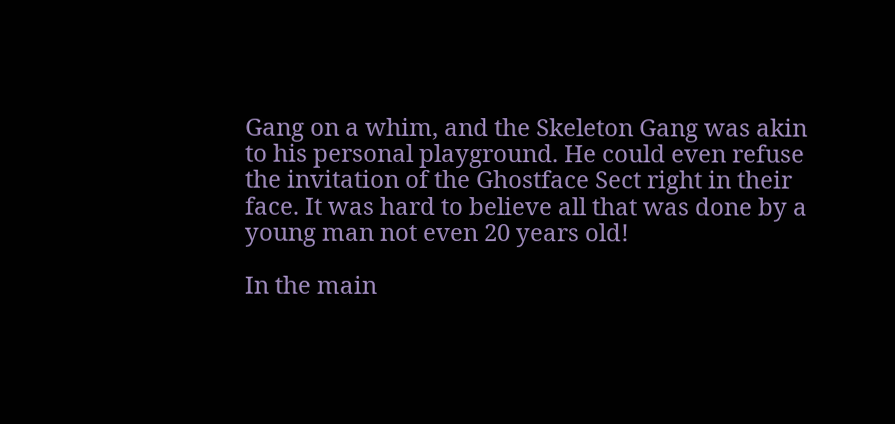Gang on a whim, and the Skeleton Gang was akin to his personal playground. He could even refuse the invitation of the Ghostface Sect right in their face. It was hard to believe all that was done by a young man not even 20 years old!

In the main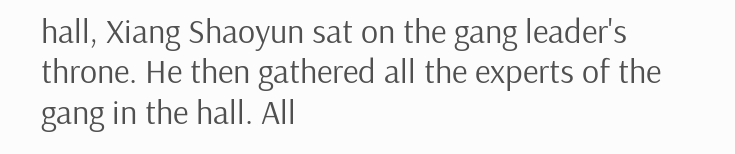hall, Xiang Shaoyun sat on the gang leader's throne. He then gathered all the experts of the gang in the hall. All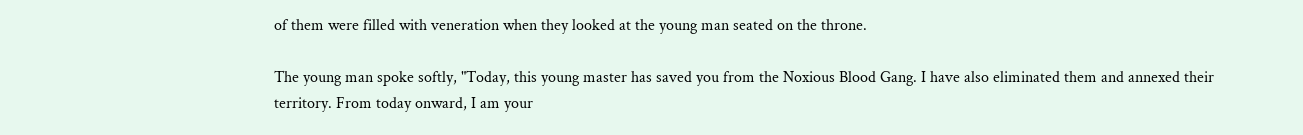of them were filled with veneration when they looked at the young man seated on the throne.

The young man spoke softly, "Today, this young master has saved you from the Noxious Blood Gang. I have also eliminated them and annexed their territory. From today onward, I am your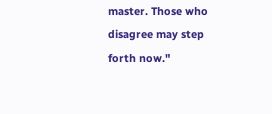master. Those who disagree may step forth now."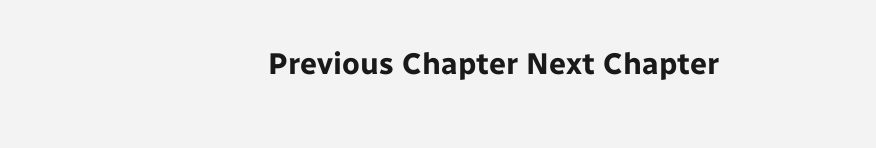Previous Chapter Next Chapter